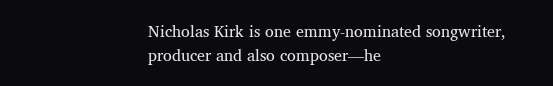Nicholas Kirk is one emmy-nominated songwriter, producer and also composer—he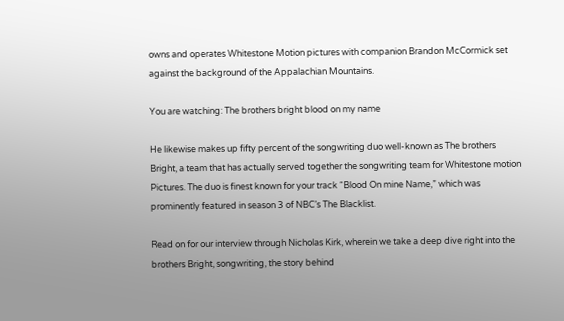owns and operates Whitestone Motion pictures with companion Brandon McCormick set against the background of the Appalachian Mountains.

You are watching: The brothers bright blood on my name

He likewise makes up fifty percent of the songwriting duo well-known as The brothers Bright, a team that has actually served together the songwriting team for Whitestone motion Pictures. The duo is finest known for your track “Blood On mine Name,” which was prominently featured in season 3 of NBC’s The Blacklist.

Read on for our interview through Nicholas Kirk, wherein we take a deep dive right into the brothers Bright, songwriting, the story behind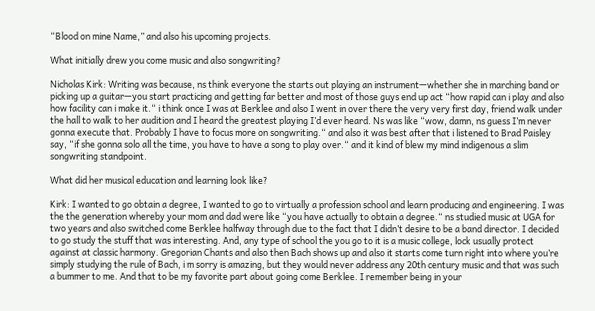“Blood on mine Name,” and also his upcoming projects.

What initially drew you come music and also songwriting?

Nicholas Kirk: Writing was because, ns think everyone the starts out playing an instrument—whether she in marching band or picking up a guitar—you start practicing and getting far better and most of those guys end up act “how rapid can i play and also how facility can i make it.“ i think once I was at Berklee and also I went in over there the very very first day, friend walk under the hall to walk to her audition and I heard the greatest playing I’d ever heard. Ns was like “wow, damn, ns guess I’m never gonna execute that. Probably I have to focus more on songwriting.“ and also it was best after that i listened to Brad Paisley say, “if she gonna solo all the time, you have to have a song to play over.“ and it kind of blew my mind indigenous a slim songwriting standpoint.

What did her musical education and learning look like?

Kirk: I wanted to go obtain a degree, I wanted to go to virtually a profession school and learn producing and engineering. I was the the generation whereby your mom and dad were like “you have actually to obtain a degree.“ ns studied music at UGA for two years and also switched come Berklee halfway through due to the fact that I didn’t desire to be a band director. I decided to go study the stuff that was interesting. And, any type of school the you go to it is a music college, lock usually protect against at classic harmony. Gregorian Chants and also then Bach shows up and also it starts come turn right into where you’re simply studying the rule of Bach, i m sorry is amazing, but they would never address any 20th century music and that was such a bummer to me. And that to be my favorite part about going come Berklee. I remember being in your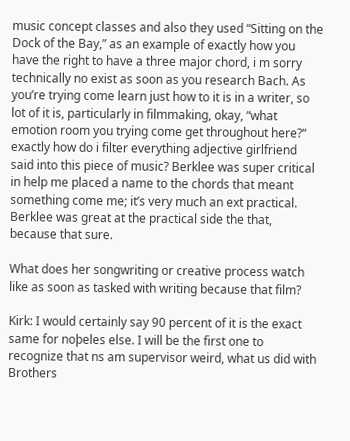music concept classes and also they used “Sitting on the Dock of the Bay,” as an example of exactly how you have the right to have a three major chord, i m sorry technically no exist as soon as you research Bach. As you’re trying come learn just how to it is in a writer, so lot of it is, particularly in filmmaking, okay, “what emotion room you trying come get throughout here?“ exactly how do i filter everything adjective girlfriend said into this piece of music? Berklee was super critical in help me placed a name to the chords that meant something come me; it’s very much an ext practical. Berklee was great at the practical side the that, because that sure.

What does her songwriting or creative process watch like as soon as tasked with writing because that film?

Kirk: I would certainly say 90 percent of it is the exact same for noþeles else. I will be the first one to recognize that ns am supervisor weird, what us did with Brothers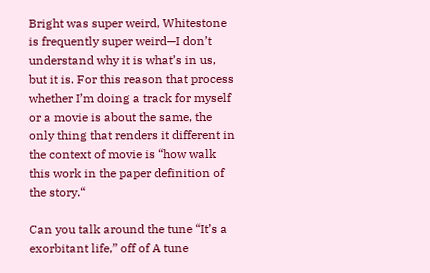Bright was super weird, Whitestone is frequently super weird—I don’t understand why it is what’s in us, but it is. For this reason that process whether I’m doing a track for myself or a movie is about the same, the only thing that renders it different in the context of movie is “how walk this work in the paper definition of the story.“

Can you talk around the tune “It’s a exorbitant life,” off of A tune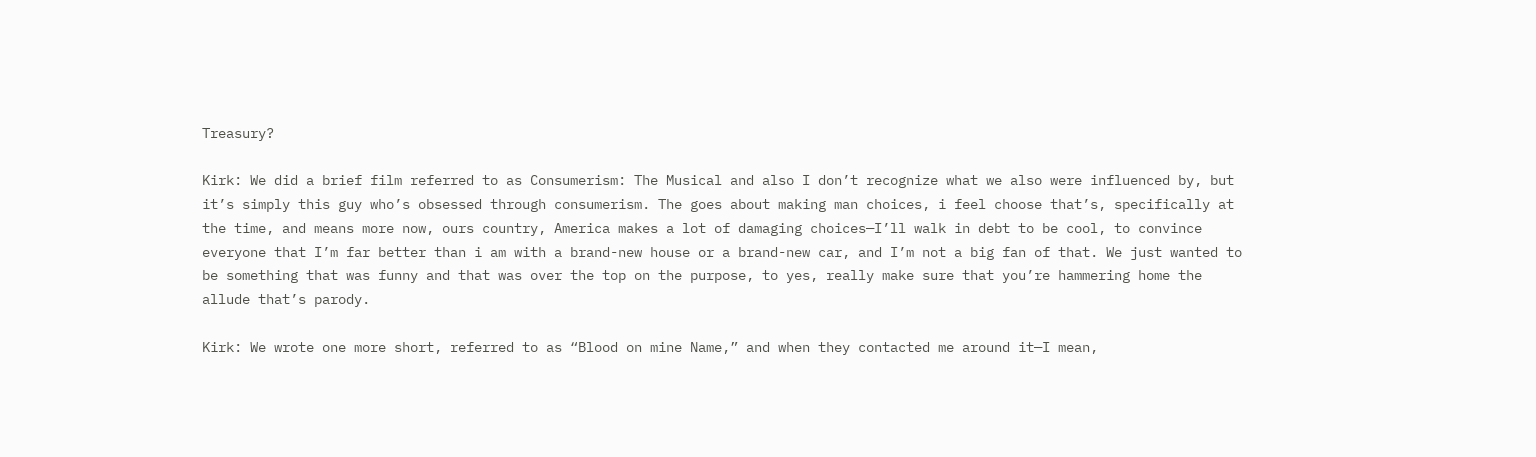Treasury?

Kirk: We did a brief film referred to as Consumerism: The Musical and also I don’t recognize what we also were influenced by, but it’s simply this guy who’s obsessed through consumerism. The goes about making man choices, i feel choose that’s, specifically at the time, and means more now, ours country, America makes a lot of damaging choices—I’ll walk in debt to be cool, to convince everyone that I’m far better than i am with a brand-new house or a brand-new car, and I’m not a big fan of that. We just wanted to be something that was funny and that was over the top on the purpose, to yes, really make sure that you’re hammering home the allude that’s parody.

Kirk: We wrote one more short, referred to as “Blood on mine Name,” and when they contacted me around it—I mean,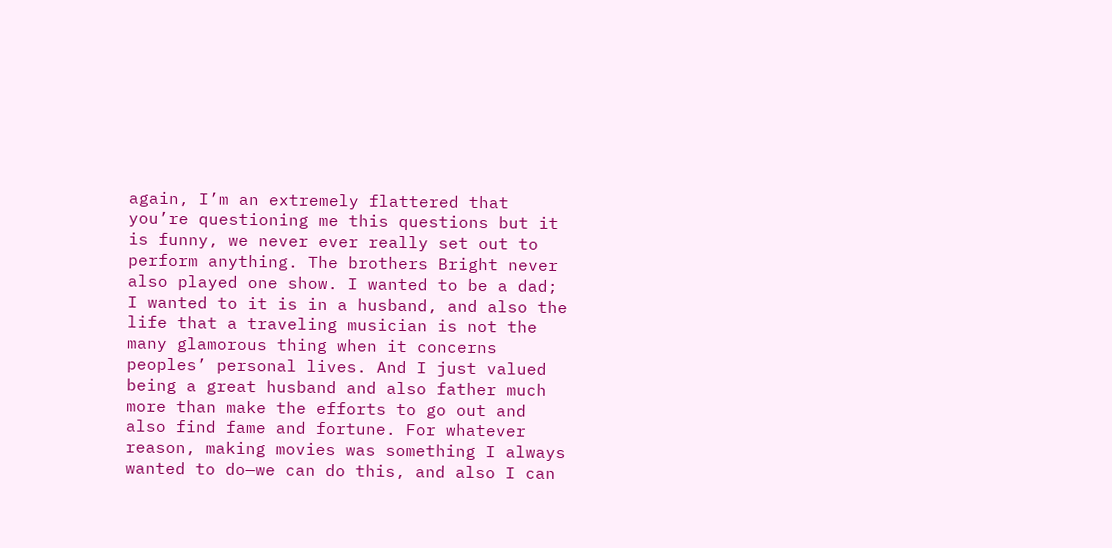again, I’m an extremely flattered that you’re questioning me this questions but it is funny, we never ever really set out to perform anything. The brothers Bright never also played one show. I wanted to be a dad; I wanted to it is in a husband, and also the life that a traveling musician is not the many glamorous thing when it concerns peoples’ personal lives. And I just valued being a great husband and also father much more than make the efforts to go out and also find fame and fortune. For whatever reason, making movies was something I always wanted to do—we can do this, and also I can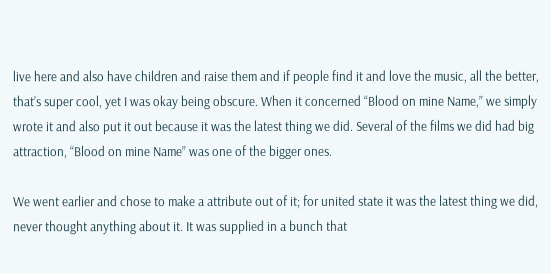live here and also have children and raise them and if people find it and love the music, all the better, that’s super cool, yet I was okay being obscure. When it concerned “Blood on mine Name,” we simply wrote it and also put it out because it was the latest thing we did. Several of the films we did had big attraction, “Blood on mine Name” was one of the bigger ones.

We went earlier and chose to make a attribute out of it; for united state it was the latest thing we did, never thought anything about it. It was supplied in a bunch that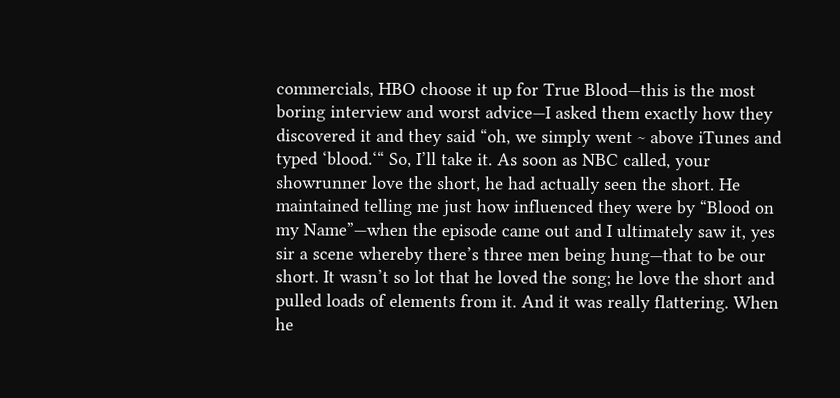commercials, HBO choose it up for True Blood—this is the most boring interview and worst advice—I asked them exactly how they discovered it and they said “oh, we simply went ~ above iTunes and typed ‘blood.‘“ So, I’ll take it. As soon as NBC called, your showrunner love the short, he had actually seen the short. He maintained telling me just how influenced they were by “Blood on my Name”—when the episode came out and I ultimately saw it, yes sir a scene whereby there’s three men being hung—that to be our short. It wasn’t so lot that he loved the song; he love the short and pulled loads of elements from it. And it was really flattering. When he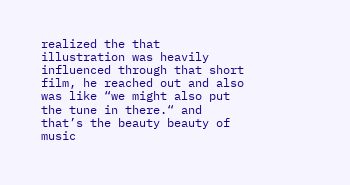realized the that illustration was heavily influenced through that short film, he reached out and also was like “we might also put the tune in there.“ and that’s the beauty beauty of music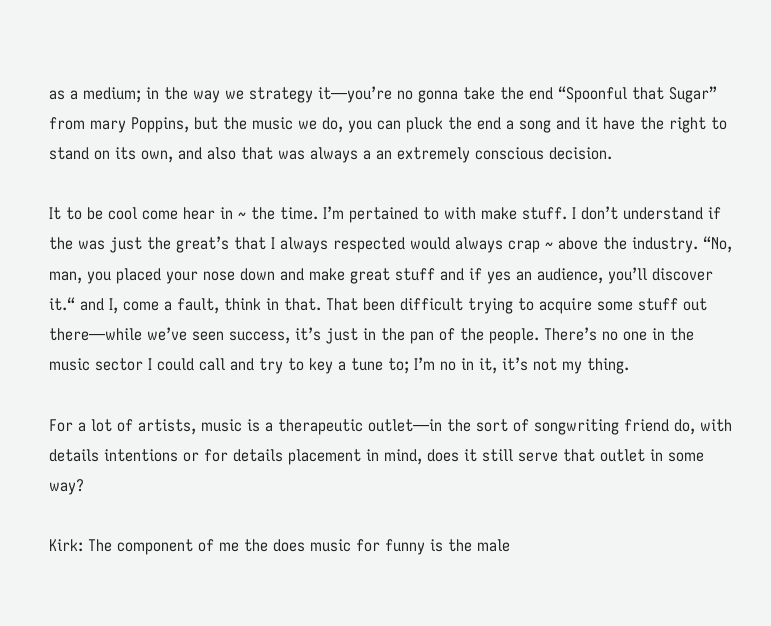as a medium; in the way we strategy it—you’re no gonna take the end “Spoonful that Sugar” from mary Poppins, but the music we do, you can pluck the end a song and it have the right to stand on its own, and also that was always a an extremely conscious decision.

It to be cool come hear in ~ the time. I’m pertained to with make stuff. I don’t understand if the was just the great’s that I always respected would always crap ~ above the industry. “No, man, you placed your nose down and make great stuff and if yes an audience, you’ll discover it.“ and I, come a fault, think in that. That been difficult trying to acquire some stuff out there—while we’ve seen success, it’s just in the pan of the people. There’s no one in the music sector I could call and try to key a tune to; I’m no in it, it’s not my thing.

For a lot of artists, music is a therapeutic outlet—in the sort of songwriting friend do, with details intentions or for details placement in mind, does it still serve that outlet in some way?

Kirk: The component of me the does music for funny is the male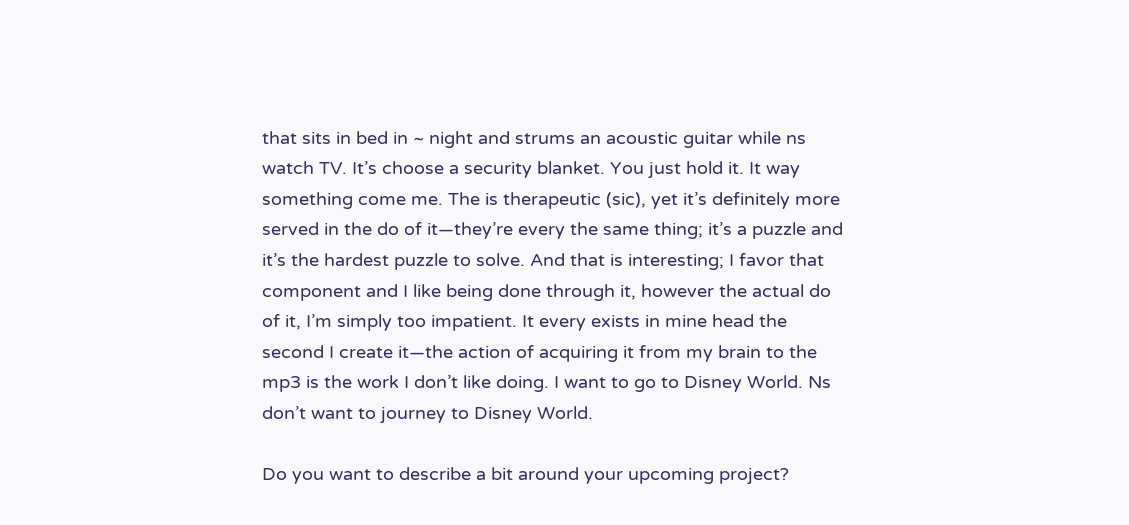that sits in bed in ~ night and strums an acoustic guitar while ns watch TV. It’s choose a security blanket. You just hold it. It way something come me. The is therapeutic (sic), yet it’s definitely more served in the do of it—they’re every the same thing; it’s a puzzle and it’s the hardest puzzle to solve. And that is interesting; I favor that component and I like being done through it, however the actual do of it, I’m simply too impatient. It every exists in mine head the second I create it—the action of acquiring it from my brain to the mp3 is the work I don’t like doing. I want to go to Disney World. Ns don’t want to journey to Disney World.

Do you want to describe a bit around your upcoming project?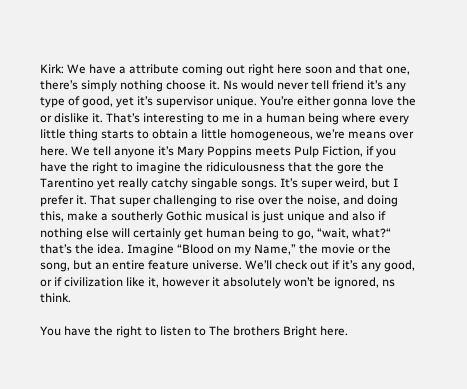Kirk: We have a attribute coming out right here soon and that one, there’s simply nothing choose it. Ns would never tell friend it’s any type of good, yet it’s supervisor unique. You’re either gonna love the or dislike it. That’s interesting to me in a human being where every little thing starts to obtain a little homogeneous, we’re means over here. We tell anyone it’s Mary Poppins meets Pulp Fiction, if you have the right to imagine the ridiculousness that the gore the Tarentino yet really catchy singable songs. It’s super weird, but I prefer it. That super challenging to rise over the noise, and doing this, make a southerly Gothic musical is just unique and also if nothing else will certainly get human being to go, “wait, what?“ that’s the idea. Imagine “Blood on my Name,” the movie or the song, but an entire feature universe. We’ll check out if it’s any good, or if civilization like it, however it absolutely won’t be ignored, ns think.

You have the right to listen to The brothers Bright here.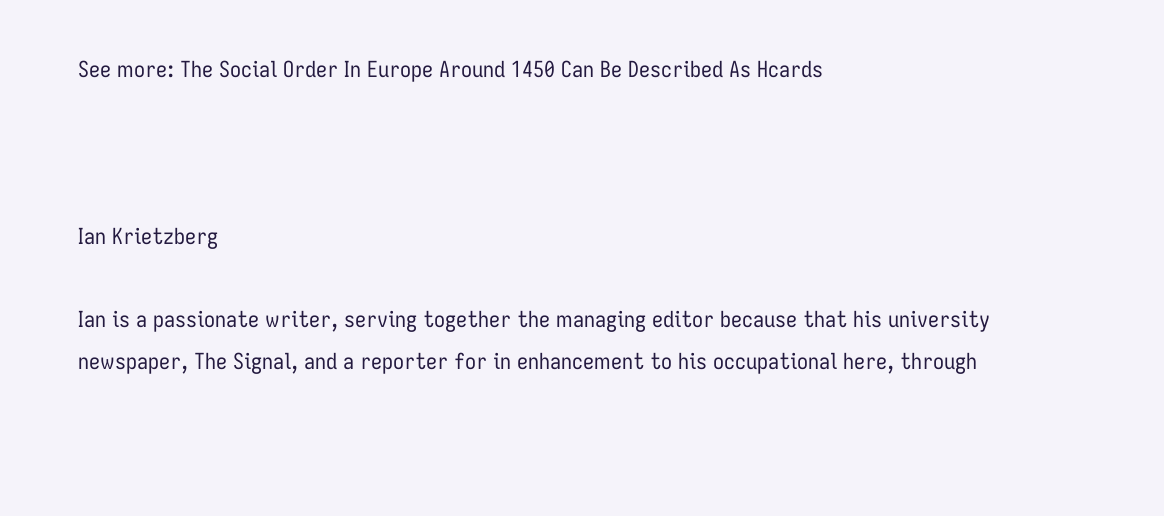See more: The Social Order In Europe Around 1450 Can Be Described As Hcards



Ian Krietzberg

Ian is a passionate writer, serving together the managing editor because that his university newspaper, The Signal, and a reporter for in enhancement to his occupational here, through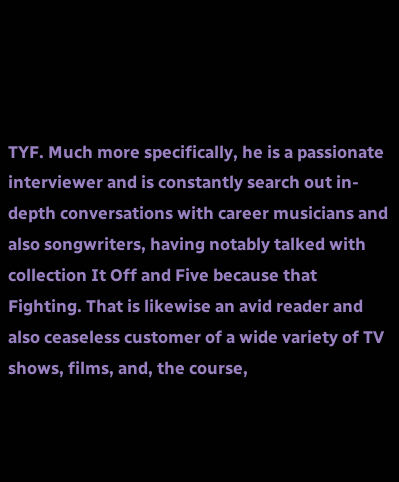TYF. Much more specifically, he is a passionate interviewer and is constantly search out in-depth conversations with career musicians and also songwriters, having notably talked with collection It Off and Five because that Fighting. That is likewise an avid reader and also ceaseless customer of a wide variety of TV shows, films, and, the course,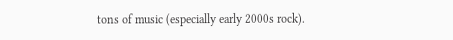tons of music (especially early 2000s rock).